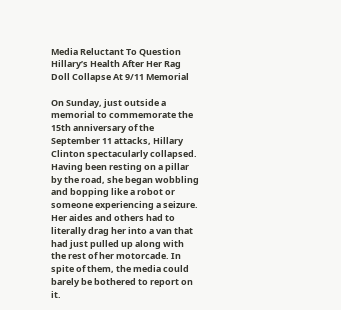Media Reluctant To Question Hillary’s Health After Her Rag Doll Collapse At 9/11 Memorial

On Sunday, just outside a memorial to commemorate the 15th anniversary of the September 11 attacks, Hillary Clinton spectacularly collapsed. Having been resting on a pillar by the road, she began wobbling and bopping like a robot or someone experiencing a seizure. Her aides and others had to literally drag her into a van that had just pulled up along with the rest of her motorcade. In spite of them, the media could barely be bothered to report on it.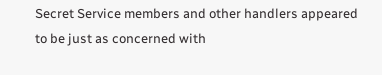Secret Service members and other handlers appeared to be just as concerned with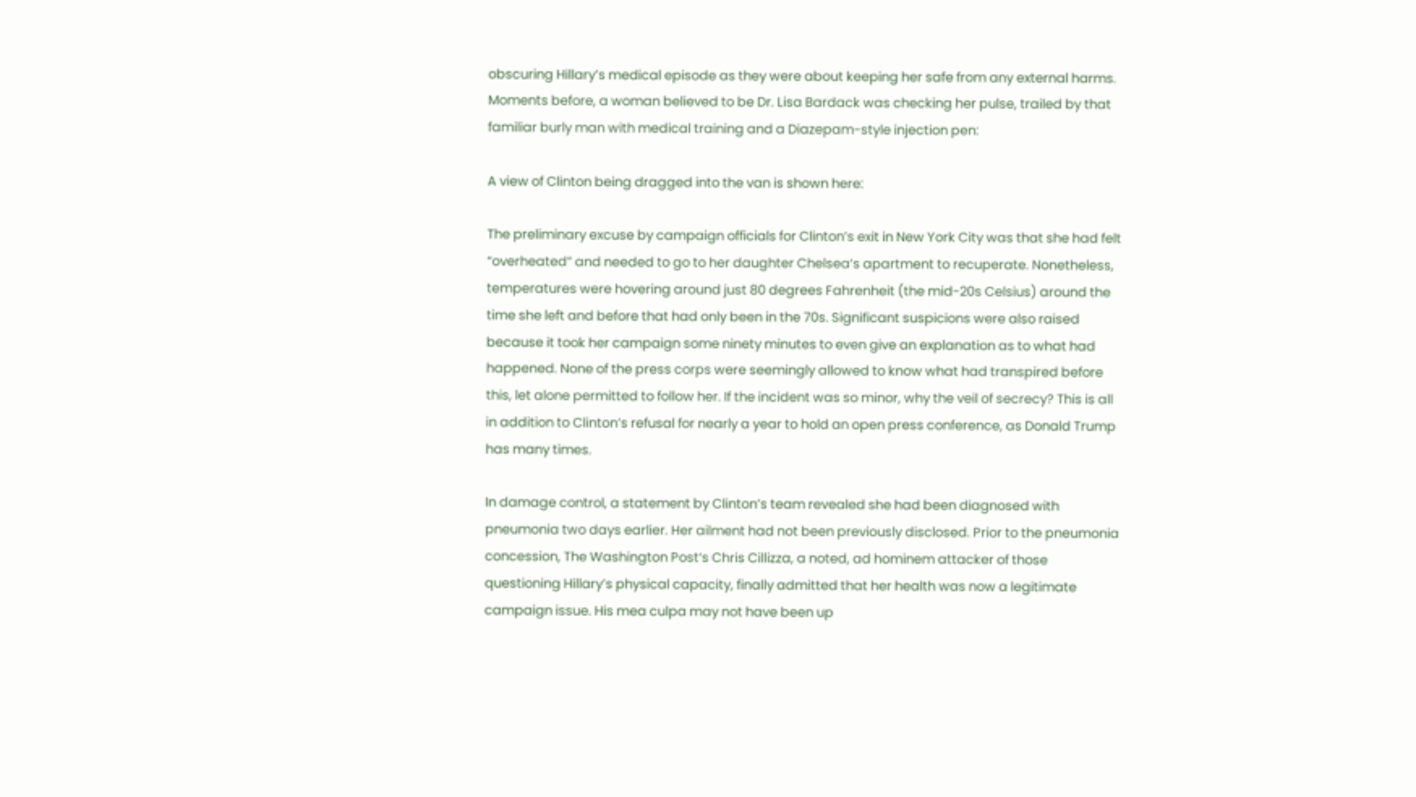obscuring Hillary’s medical episode as they were about keeping her safe from any external harms. Moments before, a woman believed to be Dr. Lisa Bardack was checking her pulse, trailed by that familiar burly man with medical training and a Diazepam-style injection pen:

A view of Clinton being dragged into the van is shown here:

The preliminary excuse by campaign officials for Clinton’s exit in New York City was that she had felt “overheated” and needed to go to her daughter Chelsea’s apartment to recuperate. Nonetheless, temperatures were hovering around just 80 degrees Fahrenheit (the mid-20s Celsius) around the time she left and before that had only been in the 70s. Significant suspicions were also raised because it took her campaign some ninety minutes to even give an explanation as to what had happened. None of the press corps were seemingly allowed to know what had transpired before this, let alone permitted to follow her. If the incident was so minor, why the veil of secrecy? This is all in addition to Clinton’s refusal for nearly a year to hold an open press conference, as Donald Trump has many times.

In damage control, a statement by Clinton’s team revealed she had been diagnosed with pneumonia two days earlier. Her ailment had not been previously disclosed. Prior to the pneumonia concession, The Washington Post‘s Chris Cillizza, a noted, ad hominem attacker of those questioning Hillary’s physical capacity, finally admitted that her health was now a legitimate campaign issue. His mea culpa may not have been up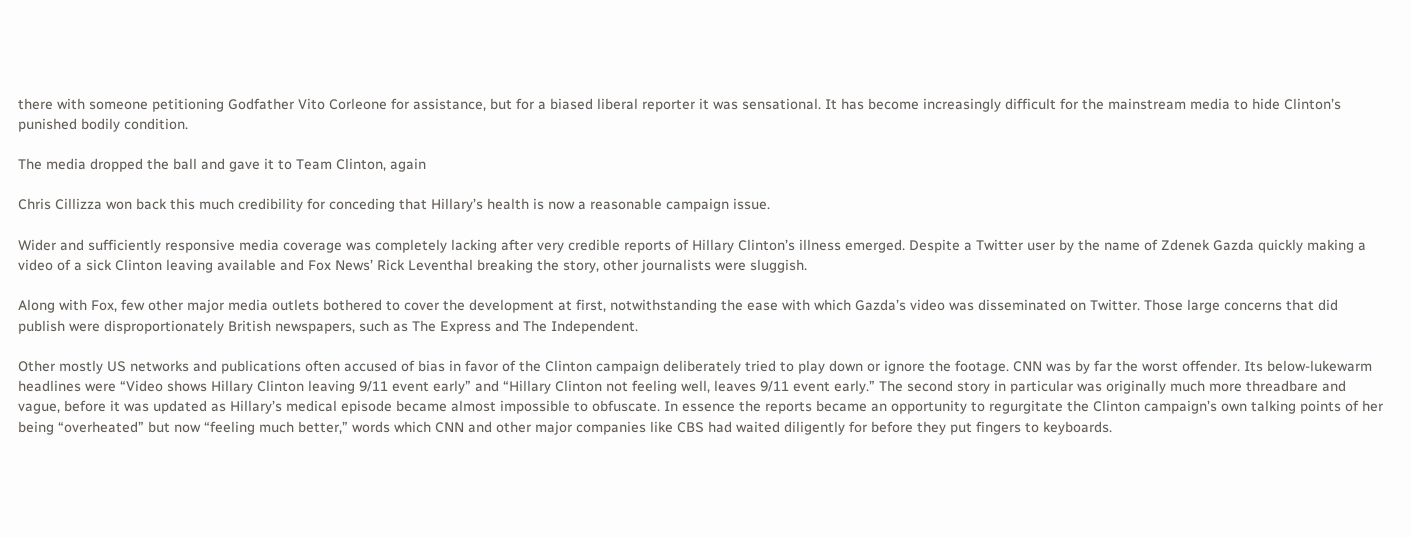there with someone petitioning Godfather Vito Corleone for assistance, but for a biased liberal reporter it was sensational. It has become increasingly difficult for the mainstream media to hide Clinton’s punished bodily condition.

The media dropped the ball and gave it to Team Clinton, again

Chris Cillizza won back this much credibility for conceding that Hillary’s health is now a reasonable campaign issue.

Wider and sufficiently responsive media coverage was completely lacking after very credible reports of Hillary Clinton’s illness emerged. Despite a Twitter user by the name of Zdenek Gazda quickly making a video of a sick Clinton leaving available and Fox News’ Rick Leventhal breaking the story, other journalists were sluggish.

Along with Fox, few other major media outlets bothered to cover the development at first, notwithstanding the ease with which Gazda’s video was disseminated on Twitter. Those large concerns that did publish were disproportionately British newspapers, such as The Express and The Independent.

Other mostly US networks and publications often accused of bias in favor of the Clinton campaign deliberately tried to play down or ignore the footage. CNN was by far the worst offender. Its below-lukewarm headlines were “Video shows Hillary Clinton leaving 9/11 event early” and “Hillary Clinton not feeling well, leaves 9/11 event early.” The second story in particular was originally much more threadbare and vague, before it was updated as Hillary’s medical episode became almost impossible to obfuscate. In essence the reports became an opportunity to regurgitate the Clinton campaign’s own talking points of her being “overheated” but now “feeling much better,” words which CNN and other major companies like CBS had waited diligently for before they put fingers to keyboards.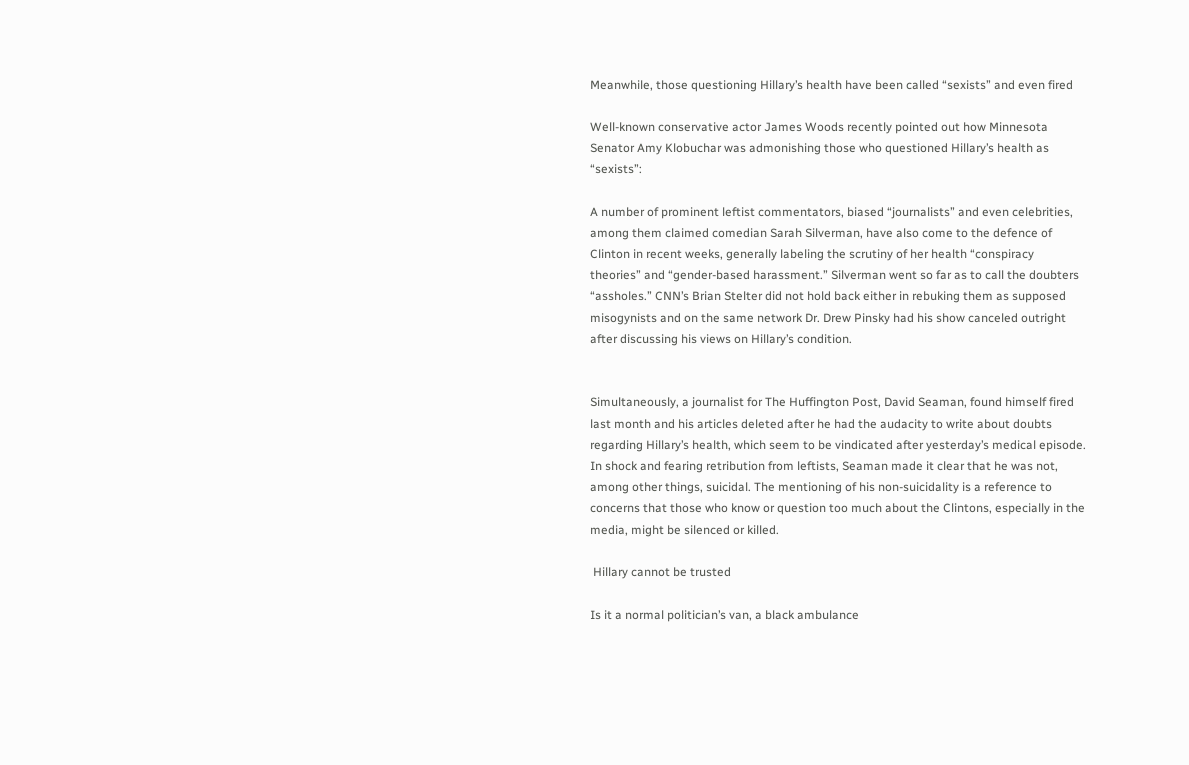Meanwhile, those questioning Hillary’s health have been called “sexists” and even fired

Well-known conservative actor James Woods recently pointed out how Minnesota Senator Amy Klobuchar was admonishing those who questioned Hillary’s health as “sexists”:

A number of prominent leftist commentators, biased “journalists” and even celebrities, among them claimed comedian Sarah Silverman, have also come to the defence of Clinton in recent weeks, generally labeling the scrutiny of her health “conspiracy theories” and “gender-based harassment.” Silverman went so far as to call the doubters “assholes.” CNN’s Brian Stelter did not hold back either in rebuking them as supposed misogynists and on the same network Dr. Drew Pinsky had his show canceled outright after discussing his views on Hillary’s condition.


Simultaneously, a journalist for The Huffington Post, David Seaman, found himself fired last month and his articles deleted after he had the audacity to write about doubts regarding Hillary’s health, which seem to be vindicated after yesterday’s medical episode. In shock and fearing retribution from leftists, Seaman made it clear that he was not, among other things, suicidal. The mentioning of his non-suicidality is a reference to concerns that those who know or question too much about the Clintons, especially in the media, might be silenced or killed.

 Hillary cannot be trusted

Is it a normal politician’s van, a black ambulance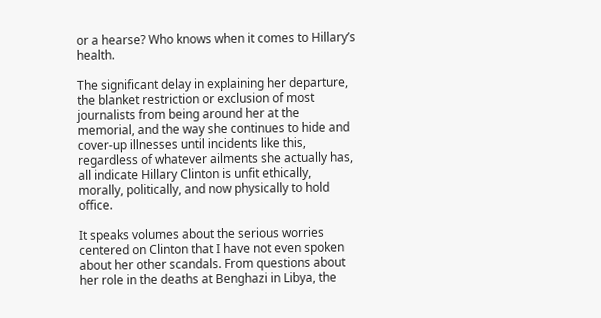or a hearse? Who knows when it comes to Hillary’s health.

The significant delay in explaining her departure, the blanket restriction or exclusion of most journalists from being around her at the memorial, and the way she continues to hide and cover-up illnesses until incidents like this, regardless of whatever ailments she actually has, all indicate Hillary Clinton is unfit ethically, morally, politically, and now physically to hold office.

It speaks volumes about the serious worries centered on Clinton that I have not even spoken about her other scandals. From questions about her role in the deaths at Benghazi in Libya, the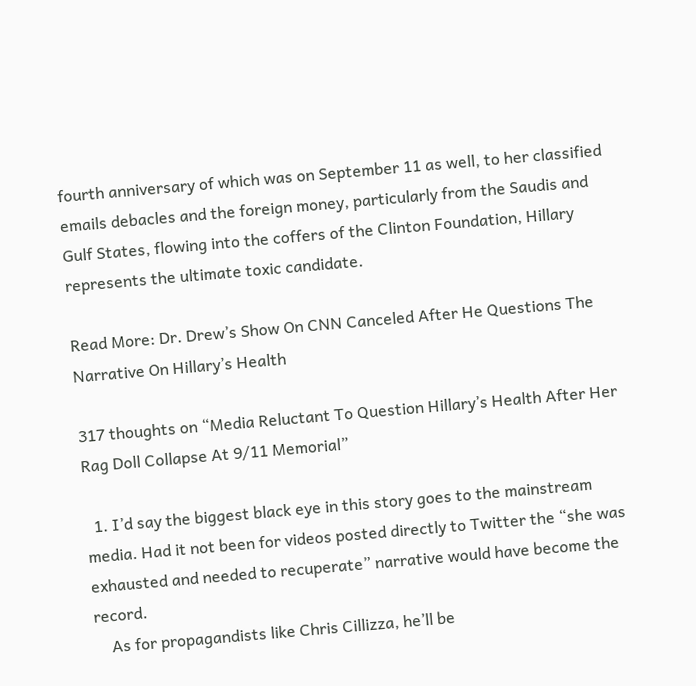fourth anniversary of which was on September 11 as well, to her classified emails debacles and the foreign money, particularly from the Saudis and Gulf States, flowing into the coffers of the Clinton Foundation, Hillary represents the ultimate toxic candidate.

Read More: Dr. Drew’s Show On CNN Canceled After He Questions The Narrative On Hillary’s Health

317 thoughts on “Media Reluctant To Question Hillary’s Health After Her Rag Doll Collapse At 9/11 Memorial”

  1. I’d say the biggest black eye in this story goes to the mainstream media. Had it not been for videos posted directly to Twitter the “she was exhausted and needed to recuperate” narrative would have become the record.
    As for propagandists like Chris Cillizza, he’ll be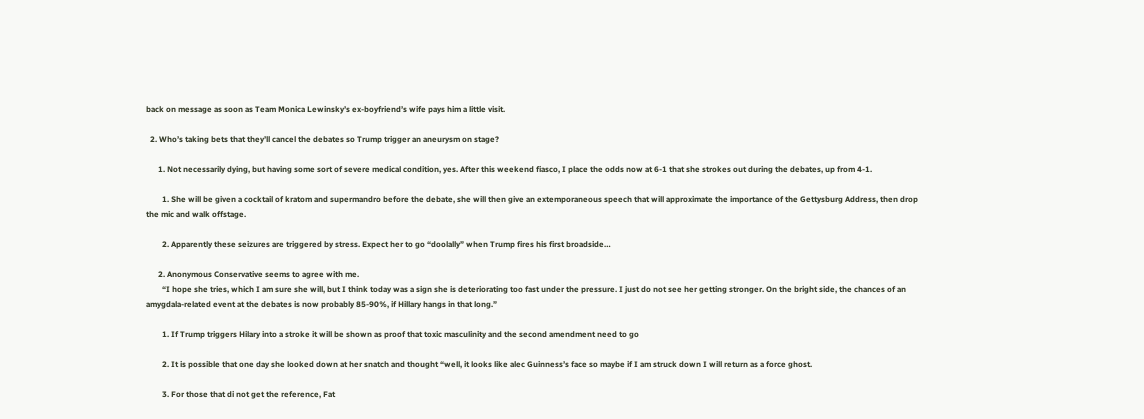back on message as soon as Team Monica Lewinsky’s ex-boyfriend’s wife pays him a little visit.

  2. Who’s taking bets that they’ll cancel the debates so Trump trigger an aneurysm on stage?

      1. Not necessarily dying, but having some sort of severe medical condition, yes. After this weekend fiasco, I place the odds now at 6-1 that she strokes out during the debates, up from 4-1.

        1. She will be given a cocktail of kratom and supermandro before the debate, she will then give an extemporaneous speech that will approximate the importance of the Gettysburg Address, then drop the mic and walk offstage.

        2. Apparently these seizures are triggered by stress. Expect her to go “doolally” when Trump fires his first broadside…

      2. Anonymous Conservative seems to agree with me.
        “I hope she tries, which I am sure she will, but I think today was a sign she is deteriorating too fast under the pressure. I just do not see her getting stronger. On the bright side, the chances of an amygdala-related event at the debates is now probably 85-90%, if Hillary hangs in that long.”

        1. If Trump triggers Hilary into a stroke it will be shown as proof that toxic masculinity and the second amendment need to go

        2. It is possible that one day she looked down at her snatch and thought “well, it looks like alec Guinness’s face so maybe if I am struck down I will return as a force ghost.

        3. For those that di not get the reference, Fat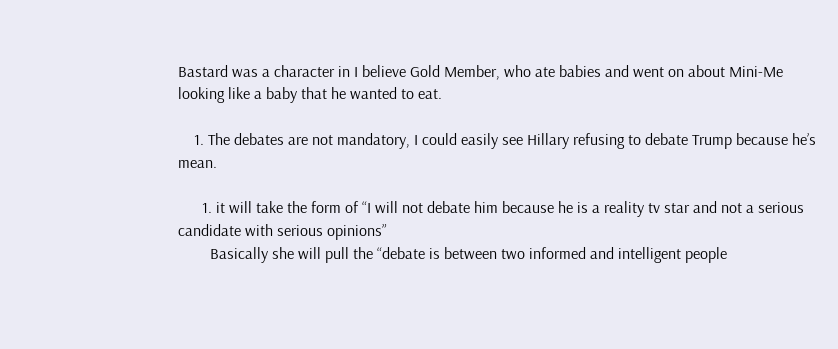Bastard was a character in I believe Gold Member, who ate babies and went on about Mini-Me looking like a baby that he wanted to eat.

    1. The debates are not mandatory, I could easily see Hillary refusing to debate Trump because he’s mean.

      1. it will take the form of “I will not debate him because he is a reality tv star and not a serious candidate with serious opinions”
        Basically she will pull the “debate is between two informed and intelligent people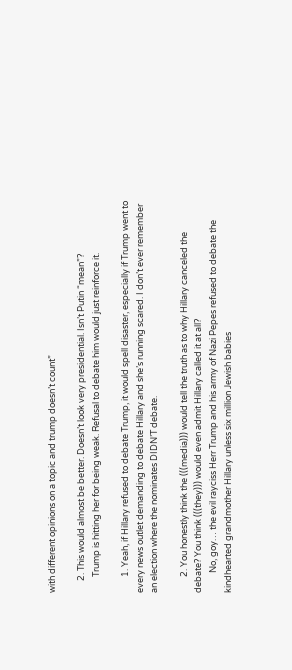with different opinions on a topic and trump doesn’t count”

      2. This would almost be better. Doesn’t look very presidential. Isn’t Putin “mean”?
        Trump is hitting her for being weak. Refusal to debate him would just reinforce it.

        1. Yeah, if Hillary refused to debate Trump, it would spell disaster, especially if Trump went to every news outlet demanding to debate Hillary and she’s running scared. I don’t ever remember an election where the nominates DIDN’T debate.

        2. You honestly think the (((media))) would tell the truth as to why Hillary canceled the debate? You think (((they))) would even admit Hillary called it at all?
          No, goy… the evil rayciss Herr Trump and his army of Nazi Pepes refused to debate the kindhearted grandmother Hillary unless six million Jewish babies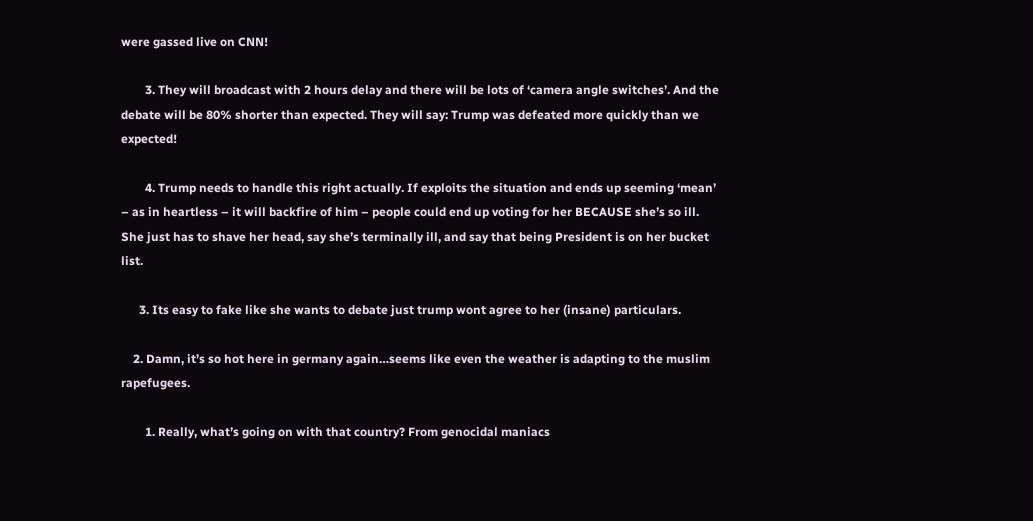were gassed live on CNN!

        3. They will broadcast with 2 hours delay and there will be lots of ‘camera angle switches’. And the debate will be 80% shorter than expected. They will say: Trump was defeated more quickly than we expected!

        4. Trump needs to handle this right actually. If exploits the situation and ends up seeming ‘mean’ – as in heartless – it will backfire of him – people could end up voting for her BECAUSE she’s so ill. She just has to shave her head, say she’s terminally ill, and say that being President is on her bucket list.

      3. Its easy to fake like she wants to debate just trump wont agree to her (insane) particulars.

    2. Damn, it’s so hot here in germany again…seems like even the weather is adapting to the muslim rapefugees.

        1. Really, what’s going on with that country? From genocidal maniacs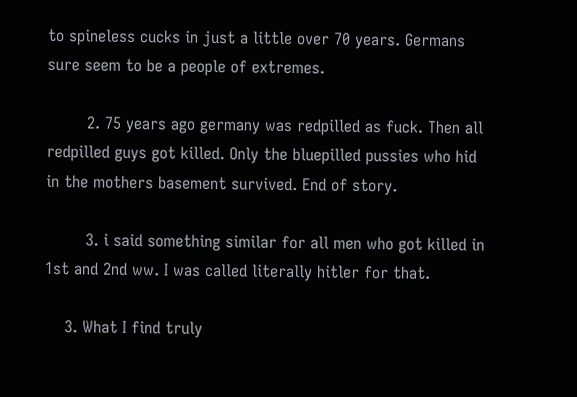to spineless cucks in just a little over 70 years. Germans sure seem to be a people of extremes.

        2. 75 years ago germany was redpilled as fuck. Then all redpilled guys got killed. Only the bluepilled pussies who hid in the mothers basement survived. End of story.

        3. i said something similar for all men who got killed in 1st and 2nd ww. I was called literally hitler for that.

    3. What I find truly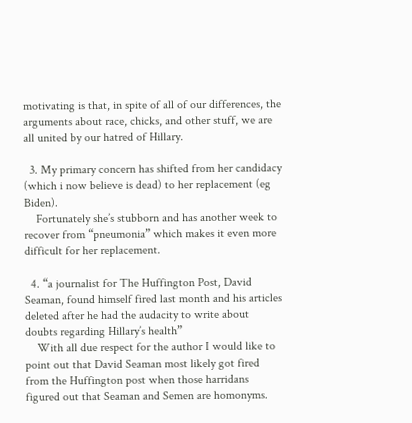motivating is that, in spite of all of our differences, the arguments about race, chicks, and other stuff, we are all united by our hatred of Hillary.

  3. My primary concern has shifted from her candidacy (which i now believe is dead) to her replacement (eg Biden).
    Fortunately she’s stubborn and has another week to recover from “pneumonia” which makes it even more difficult for her replacement.

  4. “a journalist for The Huffington Post, David Seaman, found himself fired last month and his articles deleted after he had the audacity to write about doubts regarding Hillary’s health”
    With all due respect for the author I would like to point out that David Seaman most likely got fired from the Huffington post when those harridans figured out that Seaman and Semen are homonyms.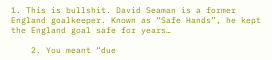1. This is bullshit. David Seaman is a former England goalkeeper. Known as “Safe Hands”, he kept the England goal safe for years…

    2. You meant “due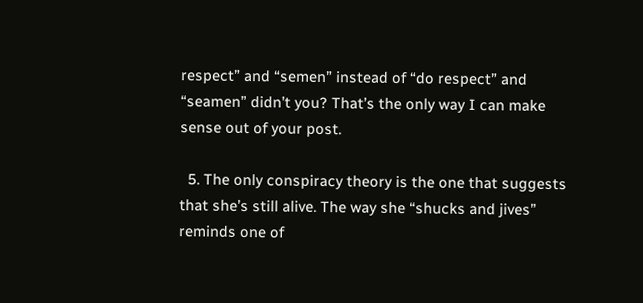respect” and “semen” instead of “do respect” and “seamen” didn’t you? That’s the only way I can make sense out of your post.

  5. The only conspiracy theory is the one that suggests that she’s still alive. The way she “shucks and jives” reminds one of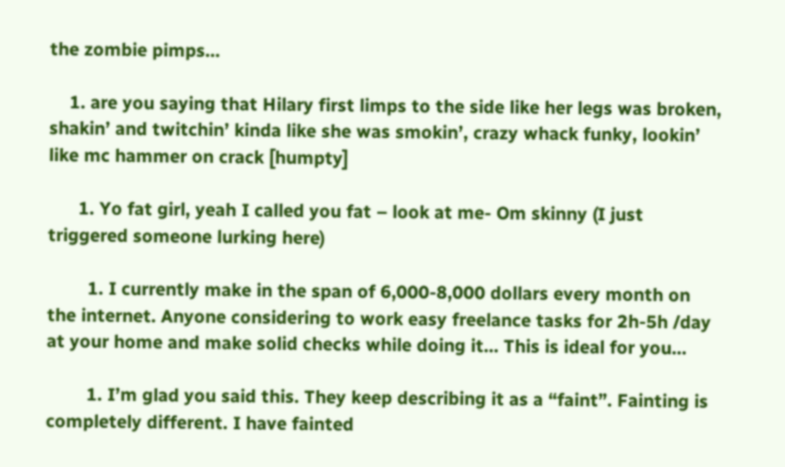the zombie pimps…

    1. are you saying that Hilary first limps to the side like her legs was broken, shakin’ and twitchin’ kinda like she was smokin’, crazy whack funky, lookin’ like mc hammer on crack [humpty]

      1. Yo fat girl, yeah I called you fat – look at me- Om skinny (I just triggered someone lurking here)

        1. I currently make in the span of 6,000-8,000 dollars every month on the internet. Anyone considering to work easy freelance tasks for 2h-5h /day at your home and make solid checks while doing it… This is ideal for you…

        1. I’m glad you said this. They keep describing it as a “faint”. Fainting is completely different. I have fainted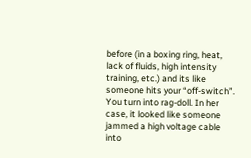before (in a boxing ring, heat, lack of fluids, high intensity training, etc.) and its like someone hits your “off-switch”. You turn into rag-doll. In her case, it looked like someone jammed a high voltage cable into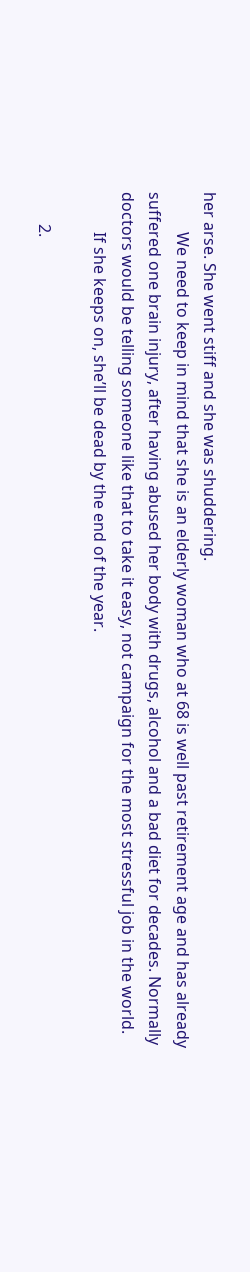her arse. She went stiff and she was shuddering.
          We need to keep in mind that she is an elderly woman who at 68 is well past retirement age and has already suffered one brain injury, after having abused her body with drugs, alcohol and a bad diet for decades. Normally doctors would be telling someone like that to take it easy, not campaign for the most stressful job in the world.
          If she keeps on, she’ll be dead by the end of the year.

        2.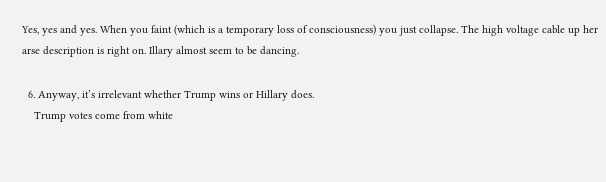Yes, yes and yes. When you faint (which is a temporary loss of consciousness) you just collapse. The high voltage cable up her arse description is right on. Illary almost seem to be dancing.

  6. Anyway, it’s irrelevant whether Trump wins or Hillary does.
    Trump votes come from white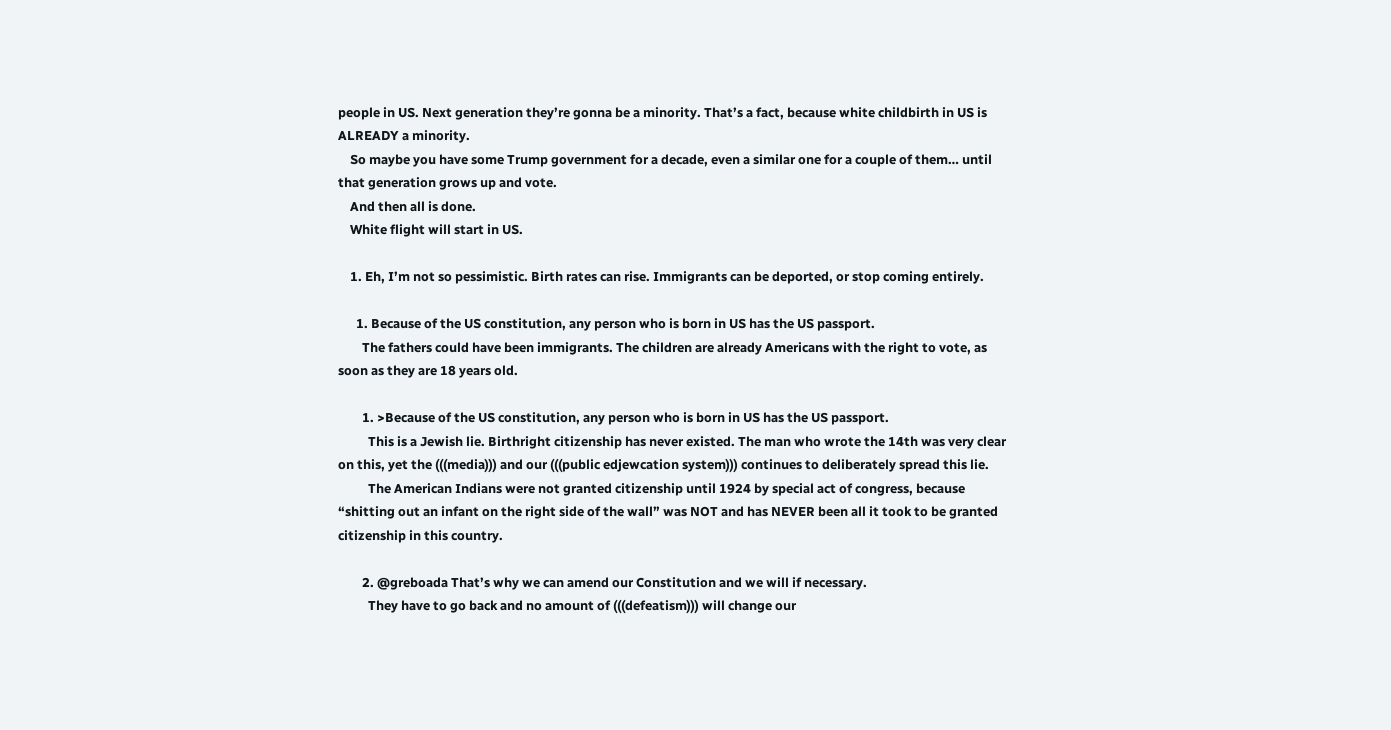people in US. Next generation they’re gonna be a minority. That’s a fact, because white childbirth in US is ALREADY a minority.
    So maybe you have some Trump government for a decade, even a similar one for a couple of them… until that generation grows up and vote.
    And then all is done.
    White flight will start in US.

    1. Eh, I’m not so pessimistic. Birth rates can rise. Immigrants can be deported, or stop coming entirely.

      1. Because of the US constitution, any person who is born in US has the US passport.
        The fathers could have been immigrants. The children are already Americans with the right to vote, as soon as they are 18 years old.

        1. >Because of the US constitution, any person who is born in US has the US passport.
          This is a Jewish lie. Birthright citizenship has never existed. The man who wrote the 14th was very clear on this, yet the (((media))) and our (((public edjewcation system))) continues to deliberately spread this lie.
          The American Indians were not granted citizenship until 1924 by special act of congress, because “shitting out an infant on the right side of the wall” was NOT and has NEVER been all it took to be granted citizenship in this country.

        2. @greboada That’s why we can amend our Constitution and we will if necessary.
          They have to go back and no amount of (((defeatism))) will change our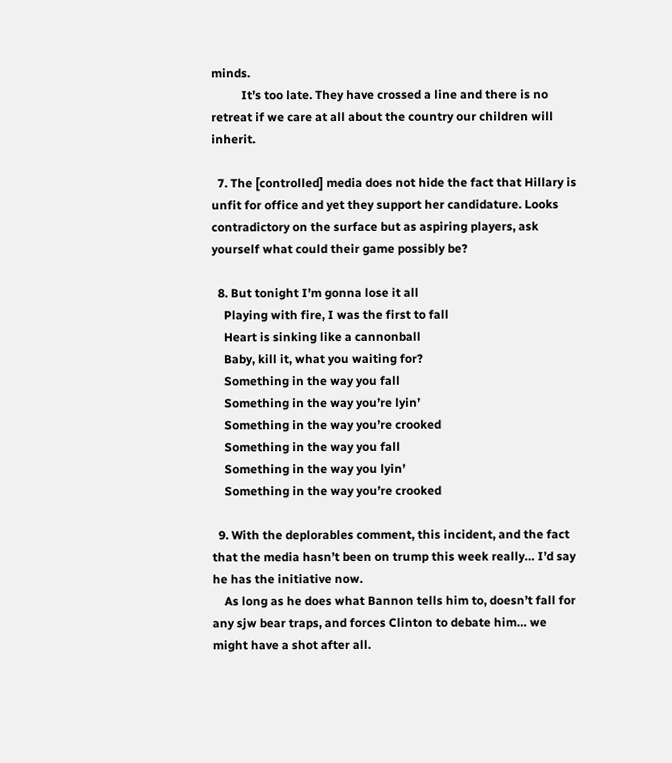minds.
          It’s too late. They have crossed a line and there is no retreat if we care at all about the country our children will inherit.

  7. The [controlled] media does not hide the fact that Hillary is unfit for office and yet they support her candidature. Looks contradictory on the surface but as aspiring players, ask yourself what could their game possibly be?

  8. But tonight I’m gonna lose it all
    Playing with fire, I was the first to fall
    Heart is sinking like a cannonball
    Baby, kill it, what you waiting for?
    Something in the way you fall
    Something in the way you’re lyin’
    Something in the way you’re crooked
    Something in the way you fall
    Something in the way you lyin’
    Something in the way you’re crooked

  9. With the deplorables comment, this incident, and the fact that the media hasn’t been on trump this week really… I’d say he has the initiative now.
    As long as he does what Bannon tells him to, doesn’t fall for any sjw bear traps, and forces Clinton to debate him… we might have a shot after all.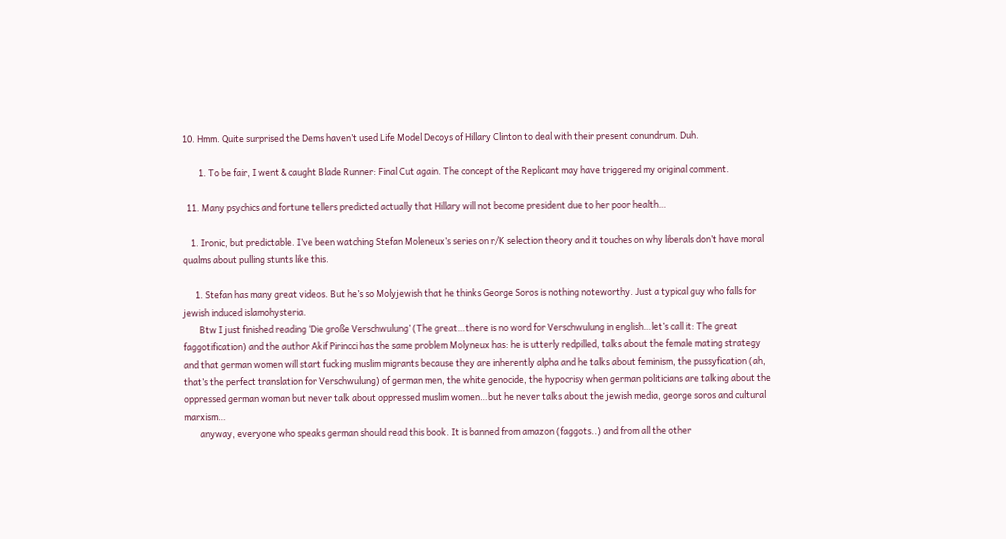10. Hmm. Quite surprised the Dems haven’t used Life Model Decoys of Hillary Clinton to deal with their present conundrum. Duh.

        1. To be fair, I went & caught Blade Runner: Final Cut again. The concept of the Replicant may have triggered my original comment.

  11. Many psychics and fortune tellers predicted actually that Hillary will not become president due to her poor health…

    1. Ironic, but predictable. I’ve been watching Stefan Moleneux’s series on r/K selection theory and it touches on why liberals don’t have moral qualms about pulling stunts like this.

      1. Stefan has many great videos. But he’s so Molyjewish that he thinks George Soros is nothing noteworthy. Just a typical guy who falls for jewish induced islamohysteria.
        Btw I just finished reading ‘Die große Verschwulung’ (The great…there is no word for Verschwulung in english…let’s call it: The great faggotification) and the author Akif Pirincci has the same problem Molyneux has: he is utterly redpilled, talks about the female mating strategy and that german women will start fucking muslim migrants because they are inherently alpha and he talks about feminism, the pussyfication (ah, that’s the perfect translation for Verschwulung) of german men, the white genocide, the hypocrisy when german politicians are talking about the oppressed german woman but never talk about oppressed muslim women…but he never talks about the jewish media, george soros and cultural marxism…
        anyway, everyone who speaks german should read this book. It is banned from amazon (faggots..) and from all the other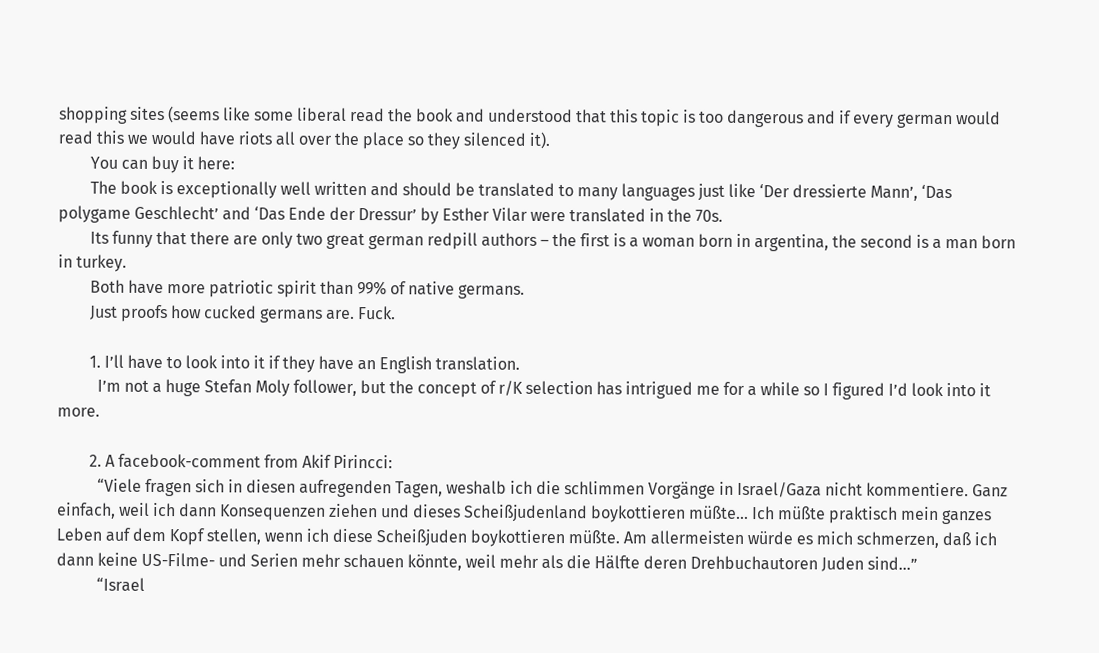shopping sites (seems like some liberal read the book and understood that this topic is too dangerous and if every german would read this we would have riots all over the place so they silenced it).
        You can buy it here:
        The book is exceptionally well written and should be translated to many languages just like ‘Der dressierte Mann’, ‘Das polygame Geschlecht’ and ‘Das Ende der Dressur’ by Esther Vilar were translated in the 70s.
        Its funny that there are only two great german redpill authors – the first is a woman born in argentina, the second is a man born in turkey.
        Both have more patriotic spirit than 99% of native germans.
        Just proofs how cucked germans are. Fuck.

        1. I’ll have to look into it if they have an English translation.
          I’m not a huge Stefan Moly follower, but the concept of r/K selection has intrigued me for a while so I figured I’d look into it more.

        2. A facebook-comment from Akif Pirincci:
          “Viele fragen sich in diesen aufregenden Tagen, weshalb ich die schlimmen Vorgänge in Israel/Gaza nicht kommentiere. Ganz einfach, weil ich dann Konsequenzen ziehen und dieses Scheißjudenland boykottieren müßte… Ich müßte praktisch mein ganzes Leben auf dem Kopf stellen, wenn ich diese Scheißjuden boykottieren müßte. Am allermeisten würde es mich schmerzen, daß ich dann keine US-Filme- und Serien mehr schauen könnte, weil mehr als die Hälfte deren Drehbuchautoren Juden sind…”
          “Israel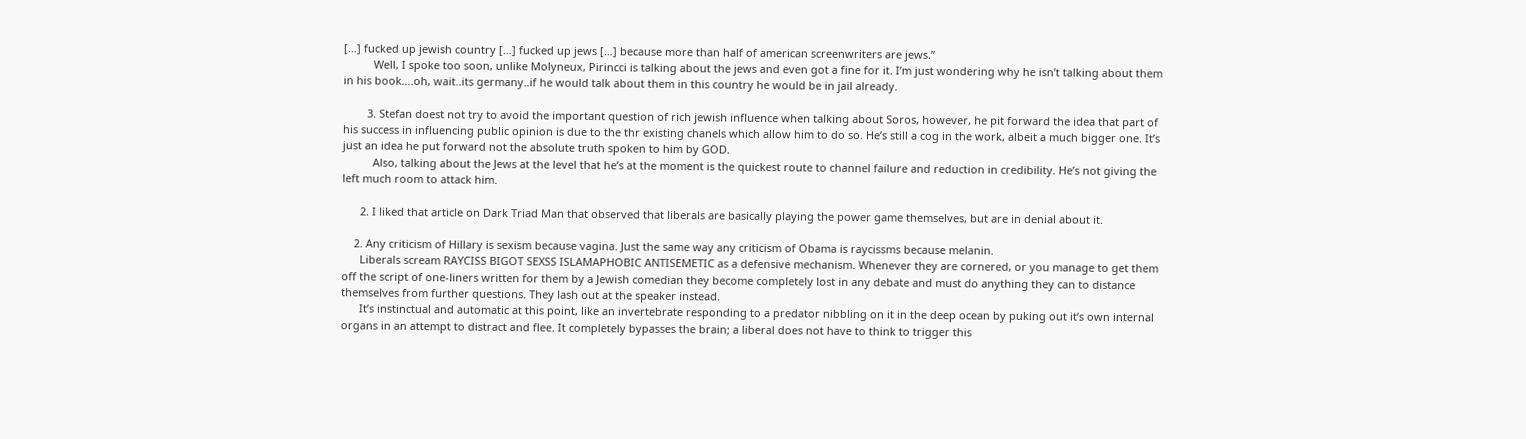[…] fucked up jewish country […] fucked up jews […] because more than half of american screenwriters are jews.”
          Well, I spoke too soon, unlike Molyneux, Pirincci is talking about the jews and even got a fine for it. I’m just wondering why he isn’t talking about them in his book….oh, wait..its germany..if he would talk about them in this country he would be in jail already.

        3. Stefan doest not try to avoid the important question of rich jewish influence when talking about Soros, however, he pit forward the idea that part of his success in influencing public opinion is due to the thr existing chanels which allow him to do so. He’s still a cog in the work, albeit a much bigger one. It’s just an idea he put forward not the absolute truth spoken to him by GOD.
          Also, talking about the Jews at the level that he’s at the moment is the quickest route to channel failure and reduction in credibility. He’s not giving the left much room to attack him.

      2. I liked that article on Dark Triad Man that observed that liberals are basically playing the power game themselves, but are in denial about it.

    2. Any criticism of Hillary is sexism because vagina. Just the same way any criticism of Obama is raycissms because melanin.
      Liberals scream RAYCISS BIGOT SEXSS ISLAMAPHOBIC ANTISEMETIC as a defensive mechanism. Whenever they are cornered, or you manage to get them off the script of one-liners written for them by a Jewish comedian they become completely lost in any debate and must do anything they can to distance themselves from further questions. They lash out at the speaker instead.
      It’s instinctual and automatic at this point, like an invertebrate responding to a predator nibbling on it in the deep ocean by puking out it’s own internal organs in an attempt to distract and flee. It completely bypasses the brain; a liberal does not have to think to trigger this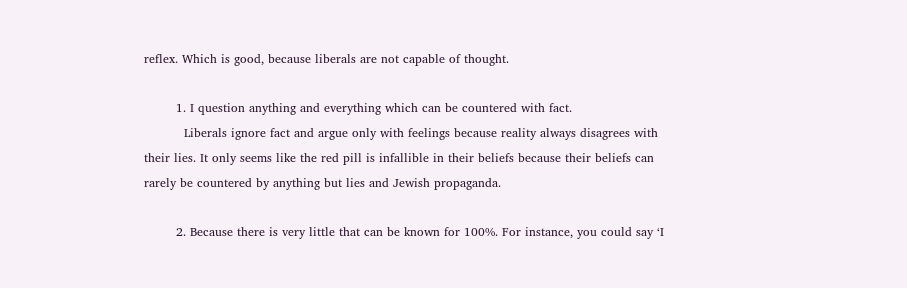reflex. Which is good, because liberals are not capable of thought.

        1. I question anything and everything which can be countered with fact.
          Liberals ignore fact and argue only with feelings because reality always disagrees with their lies. It only seems like the red pill is infallible in their beliefs because their beliefs can rarely be countered by anything but lies and Jewish propaganda.

        2. Because there is very little that can be known for 100%. For instance, you could say ‘I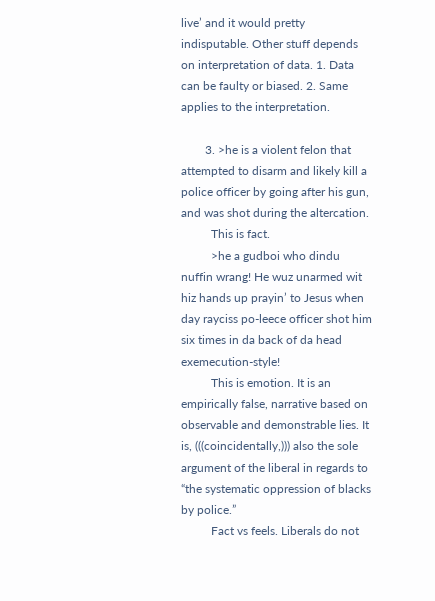live’ and it would pretty indisputable. Other stuff depends on interpretation of data. 1. Data can be faulty or biased. 2. Same applies to the interpretation.

        3. >he is a violent felon that attempted to disarm and likely kill a police officer by going after his gun, and was shot during the altercation.
          This is fact.
          >he a gudboi who dindu nuffin wrang! He wuz unarmed wit hiz hands up prayin’ to Jesus when day rayciss po-leece officer shot him six times in da back of da head exemecution-style!
          This is emotion. It is an empirically false, narrative based on observable and demonstrable lies. It is, (((coincidentally,))) also the sole argument of the liberal in regards to “the systematic oppression of blacks by police.”
          Fact vs feels. Liberals do not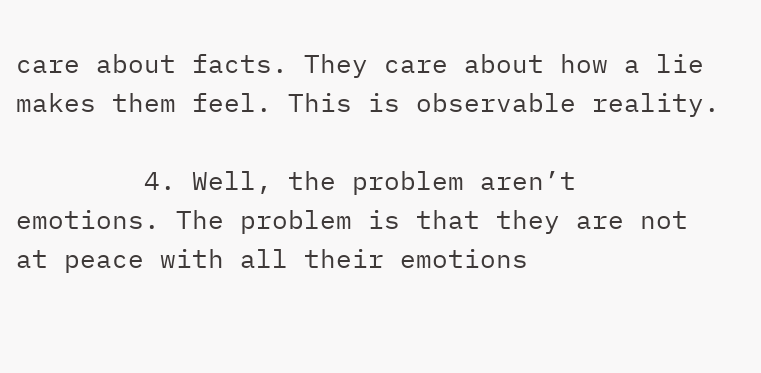care about facts. They care about how a lie makes them feel. This is observable reality.

        4. Well, the problem aren’t emotions. The problem is that they are not at peace with all their emotions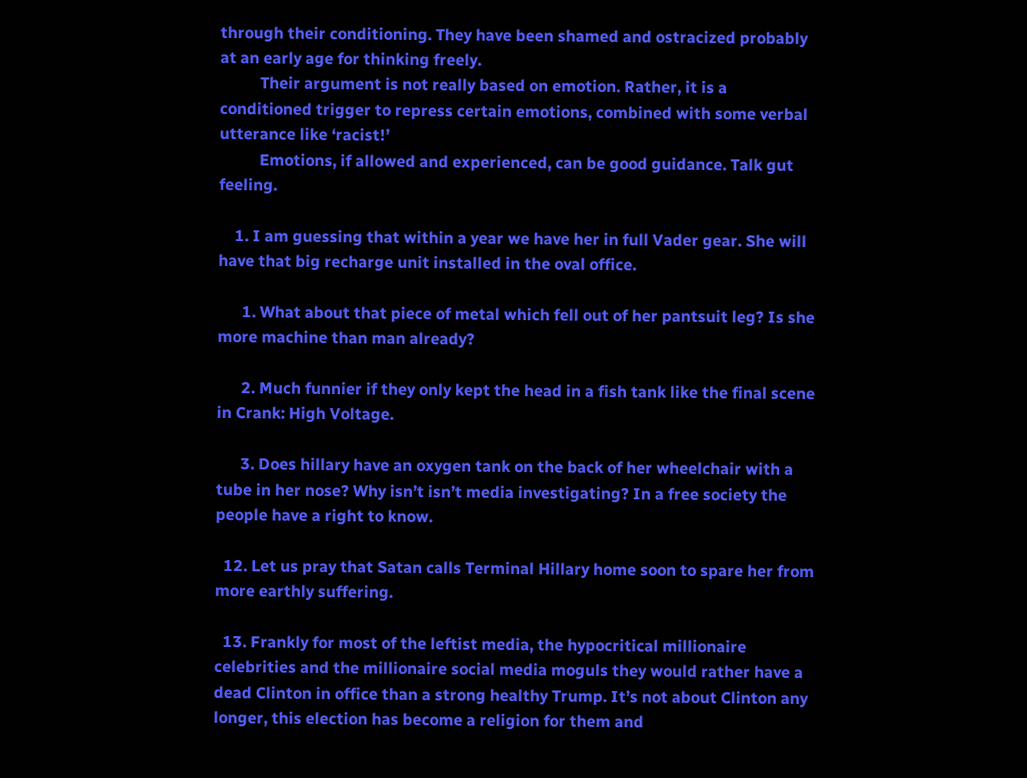through their conditioning. They have been shamed and ostracized probably at an early age for thinking freely.
          Their argument is not really based on emotion. Rather, it is a conditioned trigger to repress certain emotions, combined with some verbal utterance like ‘racist!’
          Emotions, if allowed and experienced, can be good guidance. Talk gut feeling.

    1. I am guessing that within a year we have her in full Vader gear. She will have that big recharge unit installed in the oval office.

      1. What about that piece of metal which fell out of her pantsuit leg? Is she more machine than man already?

      2. Much funnier if they only kept the head in a fish tank like the final scene in Crank: High Voltage.

      3. Does hillary have an oxygen tank on the back of her wheelchair with a tube in her nose? Why isn’t isn’t media investigating? In a free society the people have a right to know.

  12. Let us pray that Satan calls Terminal Hillary home soon to spare her from more earthly suffering.

  13. Frankly for most of the leftist media, the hypocritical millionaire celebrities and the millionaire social media moguls they would rather have a dead Clinton in office than a strong healthy Trump. It’s not about Clinton any longer, this election has become a religion for them and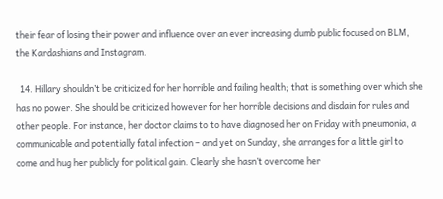their fear of losing their power and influence over an ever increasing dumb public focused on BLM, the Kardashians and Instagram.

  14. Hillary shouldn’t be criticized for her horrible and failing health; that is something over which she has no power. She should be criticized however for her horrible decisions and disdain for rules and other people. For instance, her doctor claims to to have diagnosed her on Friday with pneumonia, a communicable and potentially fatal infection – and yet on Sunday, she arranges for a little girl to come and hug her publicly for political gain. Clearly she hasn’t overcome her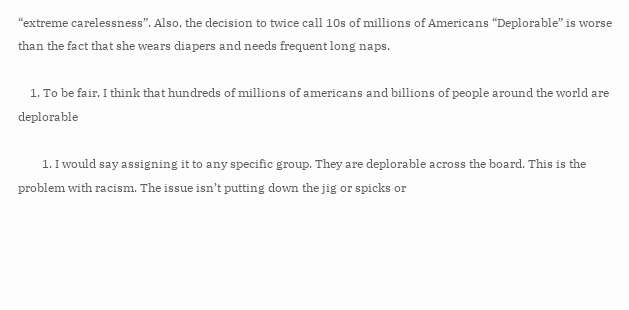“extreme carelessness”. Also, the decision to twice call 10s of millions of Americans “Deplorable” is worse than the fact that she wears diapers and needs frequent long naps.

    1. To be fair, I think that hundreds of millions of americans and billions of people around the world are deplorable

        1. I would say assigning it to any specific group. They are deplorable across the board. This is the problem with racism. The issue isn’t putting down the jig or spicks or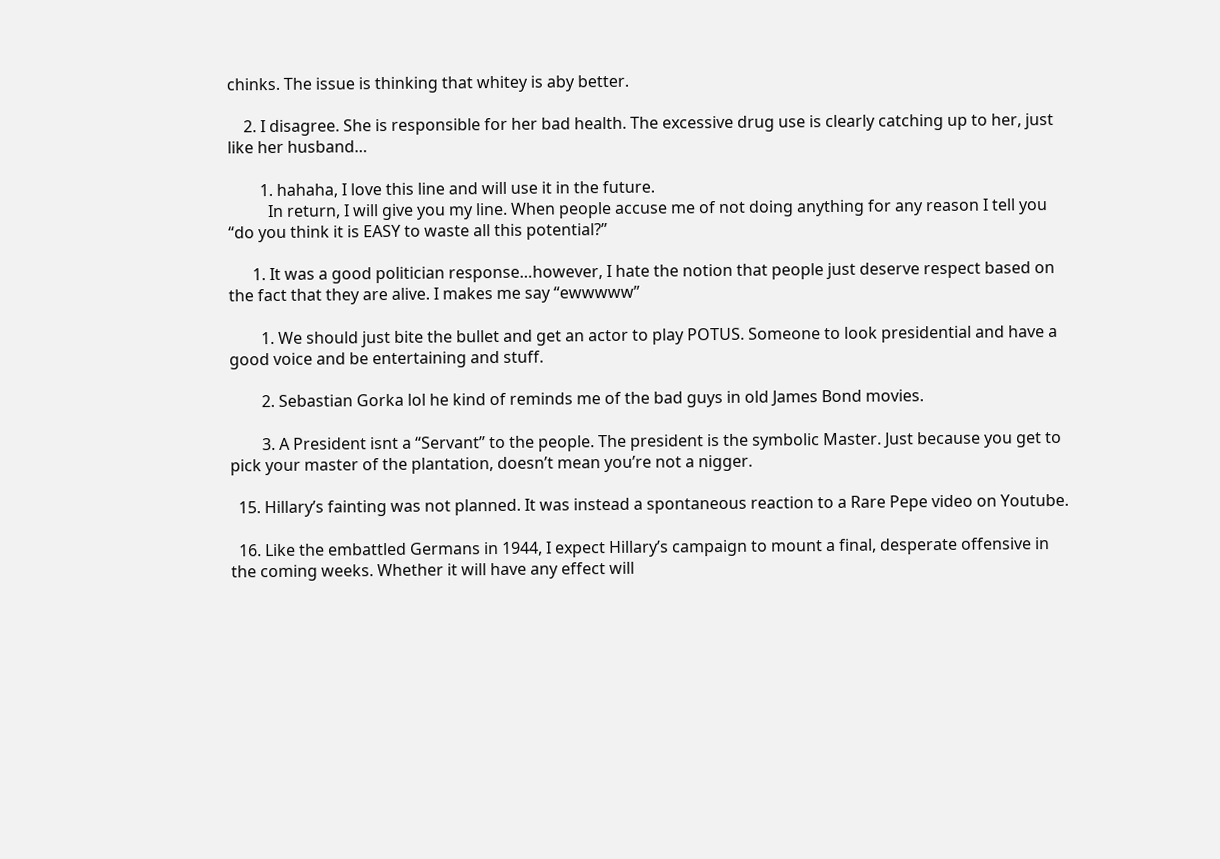chinks. The issue is thinking that whitey is aby better.

    2. I disagree. She is responsible for her bad health. The excessive drug use is clearly catching up to her, just like her husband…

        1. hahaha, I love this line and will use it in the future.
          In return, I will give you my line. When people accuse me of not doing anything for any reason I tell you “do you think it is EASY to waste all this potential?”

      1. It was a good politician response…however, I hate the notion that people just deserve respect based on the fact that they are alive. I makes me say “ewwwww”

        1. We should just bite the bullet and get an actor to play POTUS. Someone to look presidential and have a good voice and be entertaining and stuff.

        2. Sebastian Gorka lol he kind of reminds me of the bad guys in old James Bond movies.

        3. A President isnt a “Servant” to the people. The president is the symbolic Master. Just because you get to pick your master of the plantation, doesn’t mean you’re not a nigger.

  15. Hillary’s fainting was not planned. It was instead a spontaneous reaction to a Rare Pepe video on Youtube.

  16. Like the embattled Germans in 1944, I expect Hillary’s campaign to mount a final, desperate offensive in the coming weeks. Whether it will have any effect will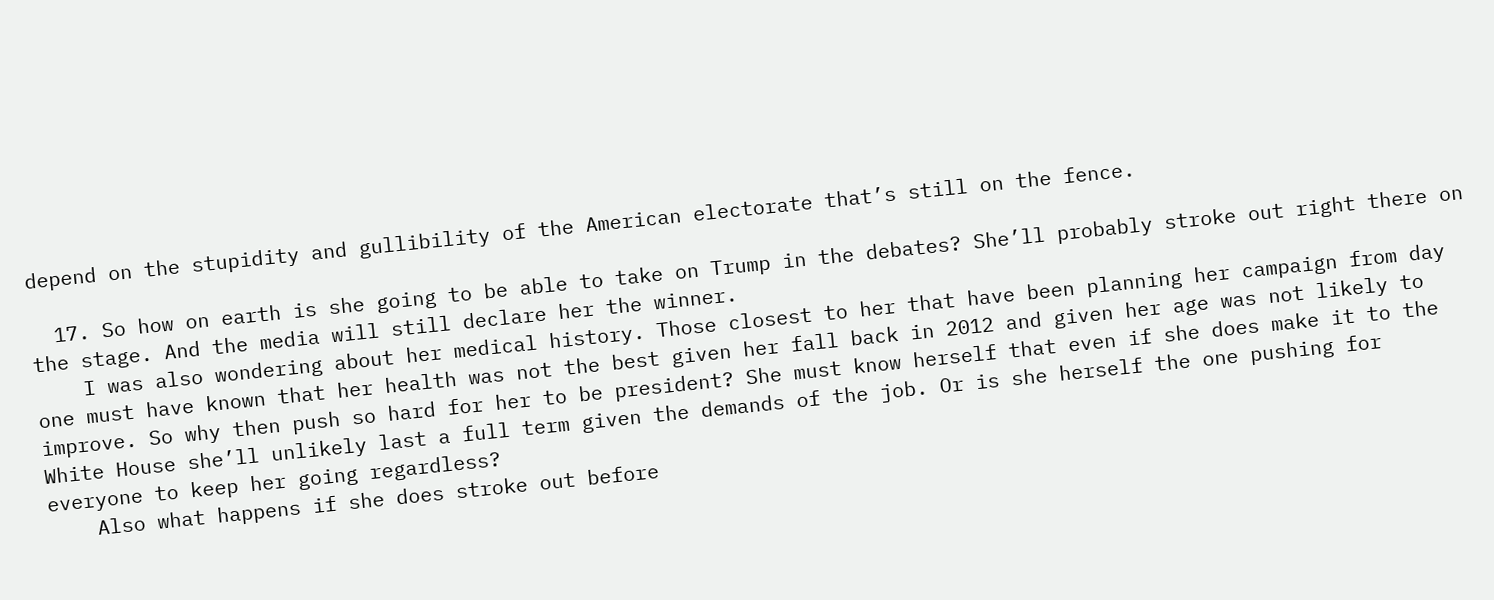depend on the stupidity and gullibility of the American electorate that’s still on the fence.

  17. So how on earth is she going to be able to take on Trump in the debates? She’ll probably stroke out right there on the stage. And the media will still declare her the winner.
    I was also wondering about her medical history. Those closest to her that have been planning her campaign from day one must have known that her health was not the best given her fall back in 2012 and given her age was not likely to improve. So why then push so hard for her to be president? She must know herself that even if she does make it to the White House she’ll unlikely last a full term given the demands of the job. Or is she herself the one pushing for everyone to keep her going regardless?
    Also what happens if she does stroke out before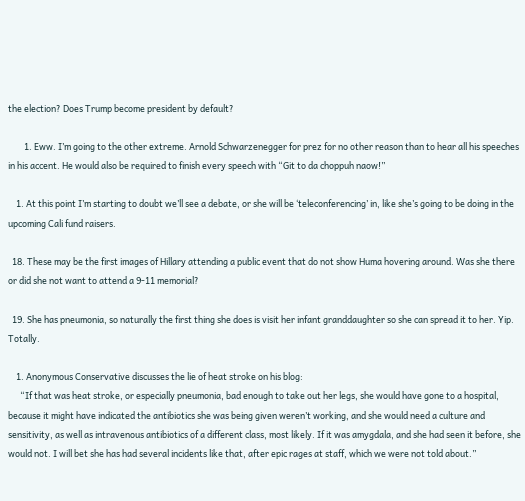the election? Does Trump become president by default?

        1. Eww. I’m going to the other extreme. Arnold Schwarzenegger for prez for no other reason than to hear all his speeches in his accent. He would also be required to finish every speech with “Git to da choppuh naow!”

    1. At this point I’m starting to doubt we’ll see a debate, or she will be ‘teleconferencing’ in, like she’s going to be doing in the upcoming Cali fund raisers.

  18. These may be the first images of Hillary attending a public event that do not show Huma hovering around. Was she there or did she not want to attend a 9-11 memorial?

  19. She has pneumonia, so naturally the first thing she does is visit her infant granddaughter so she can spread it to her. Yip. Totally.

    1. Anonymous Conservative discusses the lie of heat stroke on his blog:
      “If that was heat stroke, or especially pneumonia, bad enough to take out her legs, she would have gone to a hospital, because it might have indicated the antibiotics she was being given weren’t working, and she would need a culture and sensitivity, as well as intravenous antibiotics of a different class, most likely. If it was amygdala, and she had seen it before, she would not. I will bet she has had several incidents like that, after epic rages at staff, which we were not told about.”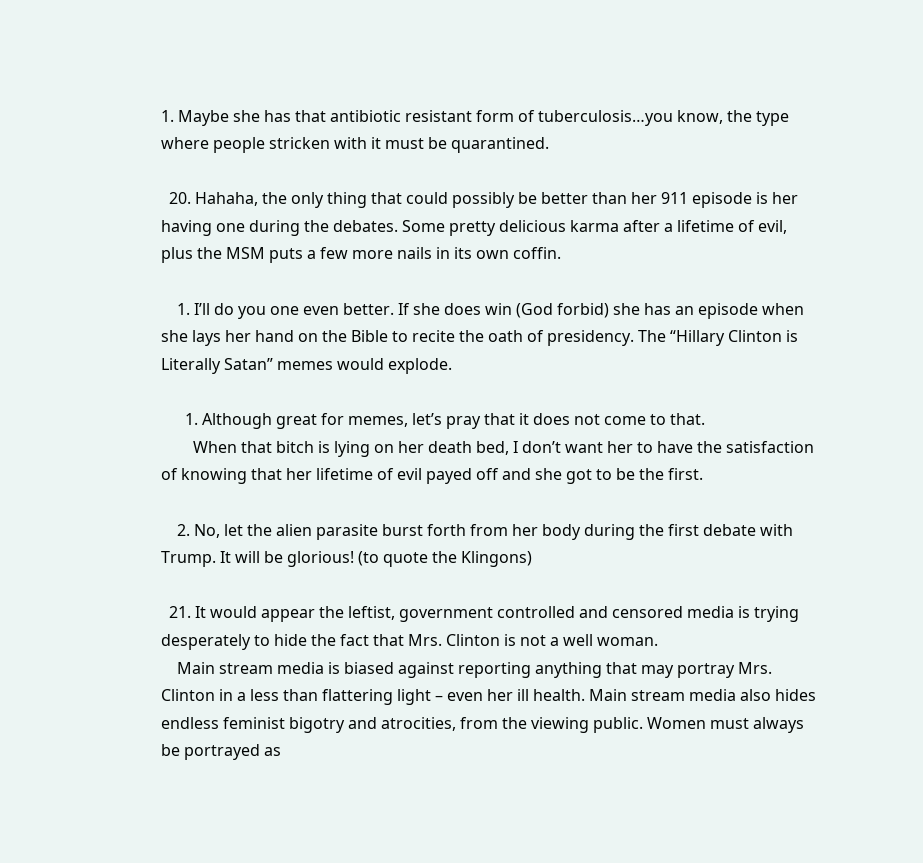1. Maybe she has that antibiotic resistant form of tuberculosis…you know, the type where people stricken with it must be quarantined.

  20. Hahaha, the only thing that could possibly be better than her 911 episode is her having one during the debates. Some pretty delicious karma after a lifetime of evil, plus the MSM puts a few more nails in its own coffin.

    1. I’ll do you one even better. If she does win (God forbid) she has an episode when she lays her hand on the Bible to recite the oath of presidency. The “Hillary Clinton is Literally Satan” memes would explode.

      1. Although great for memes, let’s pray that it does not come to that.
        When that bitch is lying on her death bed, I don’t want her to have the satisfaction of knowing that her lifetime of evil payed off and she got to be the first.

    2. No, let the alien parasite burst forth from her body during the first debate with Trump. It will be glorious! (to quote the Klingons)

  21. It would appear the leftist, government controlled and censored media is trying desperately to hide the fact that Mrs. Clinton is not a well woman.
    Main stream media is biased against reporting anything that may portray Mrs. Clinton in a less than flattering light – even her ill health. Main stream media also hides endless feminist bigotry and atrocities, from the viewing public. Women must always be portrayed as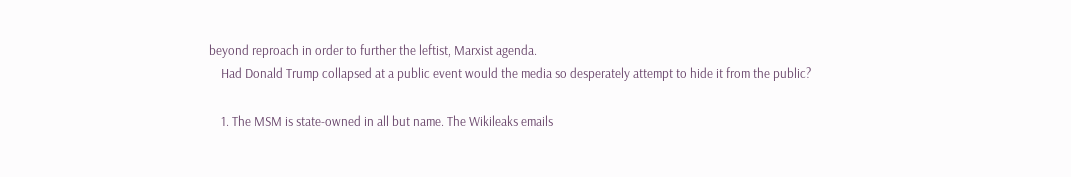beyond reproach in order to further the leftist, Marxist agenda.
    Had Donald Trump collapsed at a public event would the media so desperately attempt to hide it from the public?

    1. The MSM is state-owned in all but name. The Wikileaks emails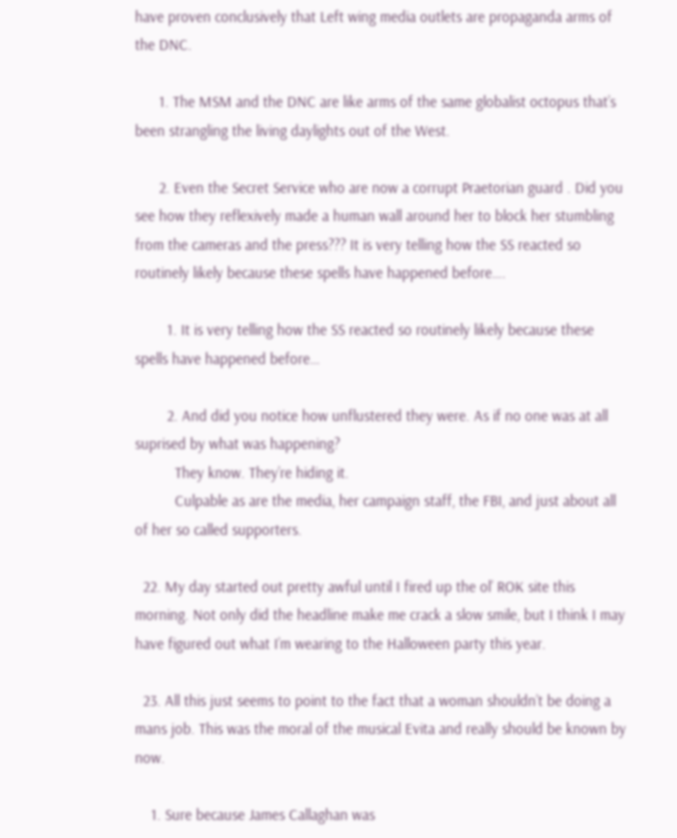have proven conclusively that Left wing media outlets are propaganda arms of the DNC.

      1. The MSM and the DNC are like arms of the same globalist octopus that’s been strangling the living daylights out of the West.

      2. Even the Secret Service who are now a corrupt Praetorian guard . Did you see how they reflexively made a human wall around her to block her stumbling from the cameras and the press??? It is very telling how the SS reacted so routinely likely because these spells have happened before….

        1. It is very telling how the SS reacted so routinely likely because these spells have happened before…

        2. And did you notice how unflustered they were. As if no one was at all suprised by what was happening?
          They know. They’re hiding it.
          Culpable as are the media, her campaign staff, the FBI, and just about all of her so called supporters.

  22. My day started out pretty awful until I fired up the ol’ ROK site this morning. Not only did the headline make me crack a slow smile, but I think I may have figured out what I’m wearing to the Halloween party this year.

  23. All this just seems to point to the fact that a woman shouldn’t be doing a mans job. This was the moral of the musical Evita and really should be known by now.

    1. Sure because James Callaghan was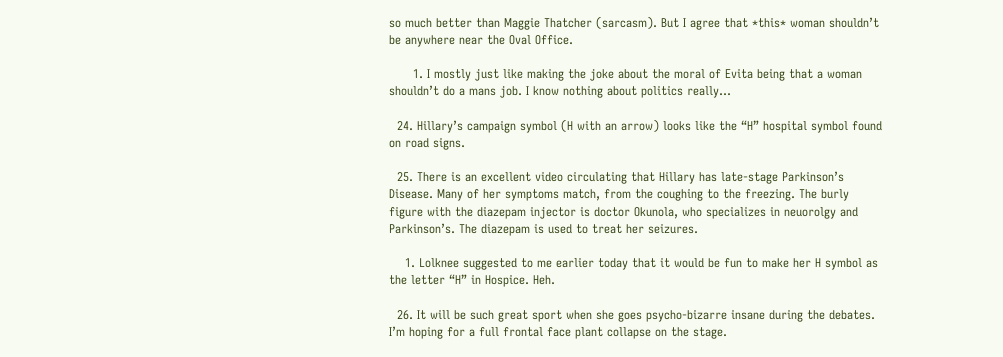so much better than Maggie Thatcher (sarcasm). But I agree that *this* woman shouldn’t be anywhere near the Oval Office.

      1. I mostly just like making the joke about the moral of Evita being that a woman shouldn’t do a mans job. I know nothing about politics really…

  24. Hillary’s campaign symbol (H with an arrow) looks like the “H” hospital symbol found on road signs.

  25. There is an excellent video circulating that Hillary has late-stage Parkinson’s Disease. Many of her symptoms match, from the coughing to the freezing. The burly figure with the diazepam injector is doctor Okunola, who specializes in neuorolgy and Parkinson’s. The diazepam is used to treat her seizures.

    1. Lolknee suggested to me earlier today that it would be fun to make her H symbol as the letter “H” in Hospice. Heh.

  26. It will be such great sport when she goes psycho-bizarre insane during the debates. I’m hoping for a full frontal face plant collapse on the stage.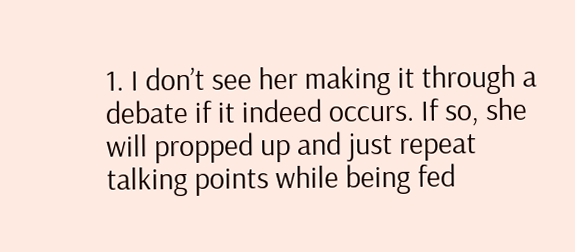1. I don’t see her making it through a debate if it indeed occurs. If so, she will propped up and just repeat talking points while being fed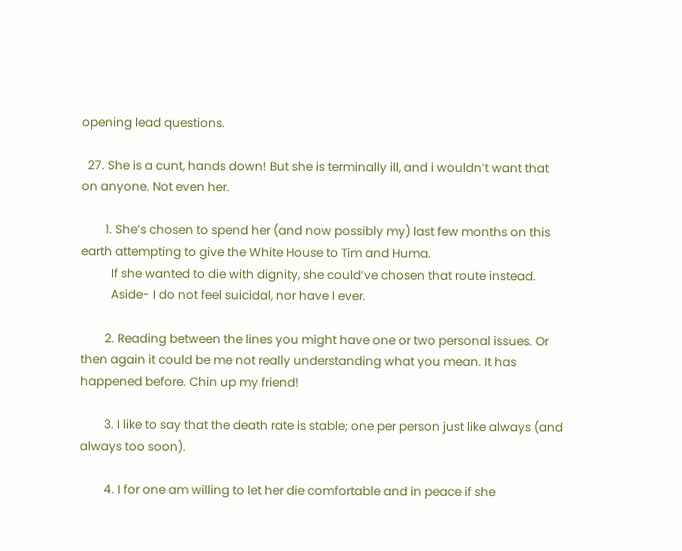opening lead questions.

  27. She is a cunt, hands down! But she is terminally ill, and i wouldn’t want that on anyone. Not even her.

        1. She’s chosen to spend her (and now possibly my) last few months on this earth attempting to give the White House to Tim and Huma.
          If she wanted to die with dignity, she could’ve chosen that route instead.
          Aside- I do not feel suicidal, nor have I ever.

        2. Reading between the lines you might have one or two personal issues. Or then again it could be me not really understanding what you mean. It has happened before. Chin up my friend!

        3. I like to say that the death rate is stable; one per person just like always (and always too soon).

        4. I for one am willing to let her die comfortable and in peace if she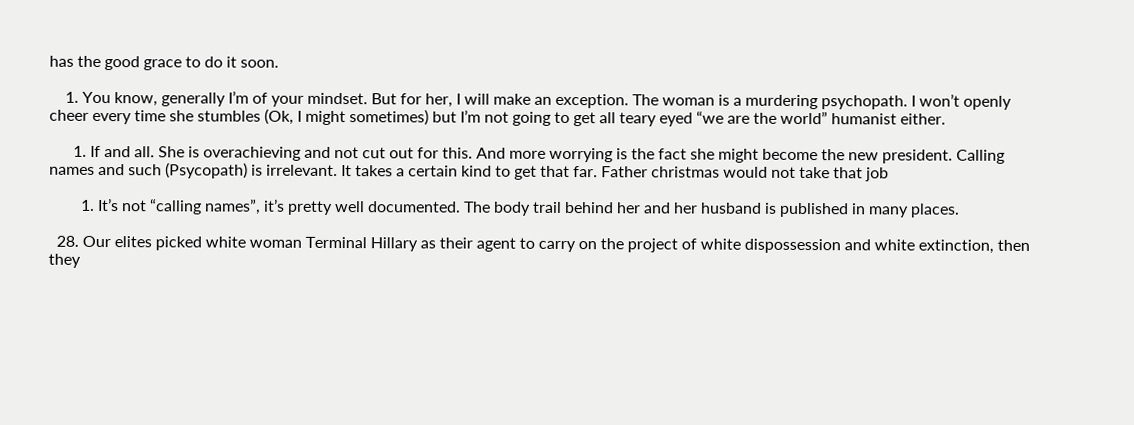has the good grace to do it soon.

    1. You know, generally I’m of your mindset. But for her, I will make an exception. The woman is a murdering psychopath. I won’t openly cheer every time she stumbles (Ok, I might sometimes) but I’m not going to get all teary eyed “we are the world” humanist either.

      1. If and all. She is overachieving and not cut out for this. And more worrying is the fact she might become the new president. Calling names and such (Psycopath) is irrelevant. It takes a certain kind to get that far. Father christmas would not take that job

        1. It’s not “calling names”, it’s pretty well documented. The body trail behind her and her husband is published in many places.

  28. Our elites picked white woman Terminal Hillary as their agent to carry on the project of white dispossession and white extinction, then they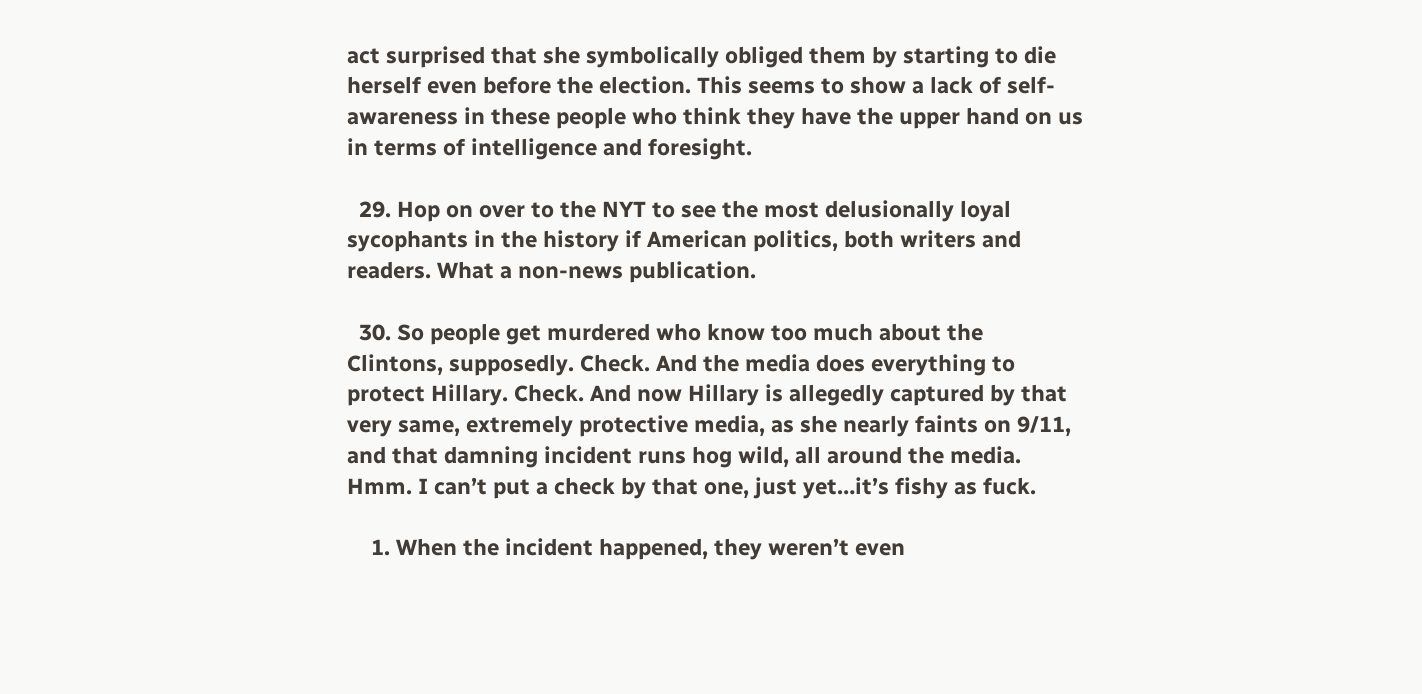act surprised that she symbolically obliged them by starting to die herself even before the election. This seems to show a lack of self-awareness in these people who think they have the upper hand on us in terms of intelligence and foresight.

  29. Hop on over to the NYT to see the most delusionally loyal sycophants in the history if American politics, both writers and readers. What a non-news publication.

  30. So people get murdered who know too much about the Clintons, supposedly. Check. And the media does everything to protect Hillary. Check. And now Hillary is allegedly captured by that very same, extremely protective media, as she nearly faints on 9/11, and that damning incident runs hog wild, all around the media. Hmm. I can’t put a check by that one, just yet…it’s fishy as fuck.

    1. When the incident happened, they weren’t even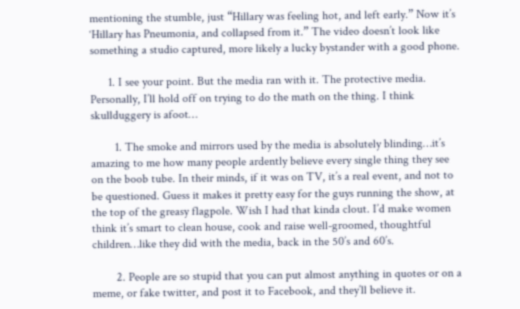mentioning the stumble, just “Hillary was feeling hot, and left early.” Now it’s ‘Hillary has Pneumonia, and collapsed from it.” The video doesn’t look like something a studio captured, more likely a lucky bystander with a good phone.

      1. I see your point. But the media ran with it. The protective media. Personally, I’ll hold off on trying to do the math on the thing. I think skullduggery is afoot…

        1. The smoke and mirrors used by the media is absolutely blinding…it’s amazing to me how many people ardently believe every single thing they see on the boob tube. In their minds, if it was on TV, it’s a real event, and not to be questioned. Guess it makes it pretty easy for the guys running the show, at the top of the greasy flagpole. Wish I had that kinda clout. I’d make women think it’s smart to clean house, cook and raise well-groomed, thoughtful children…like they did with the media, back in the 50’s and 60’s.

        2. People are so stupid that you can put almost anything in quotes or on a meme, or fake twitter, and post it to Facebook, and they’ll believe it.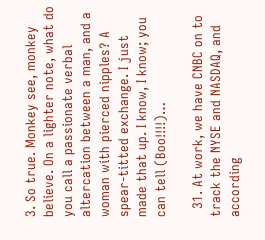3. So true. Monkey see, monkey believe. On a lighter note, what do you call a passionate verbal altercation between a man, and a woman with pierced nipples? A spear-titted exchange. I just made that up. I know, I know; you can tell (Boo!!!!)…

  31. At work, we have CNBC on to track the NYSE and NASDAQ, and according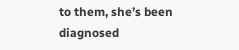to them, she’s been diagnosed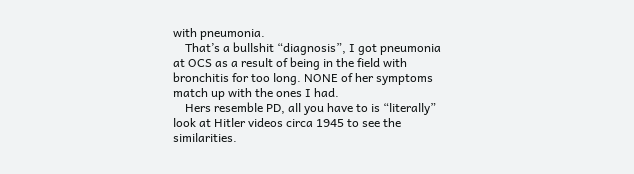with pneumonia.
    That’s a bullshit “diagnosis”, I got pneumonia at OCS as a result of being in the field with bronchitis for too long. NONE of her symptoms match up with the ones I had.
    Hers resemble PD, all you have to is “literally” look at Hitler videos circa 1945 to see the similarities.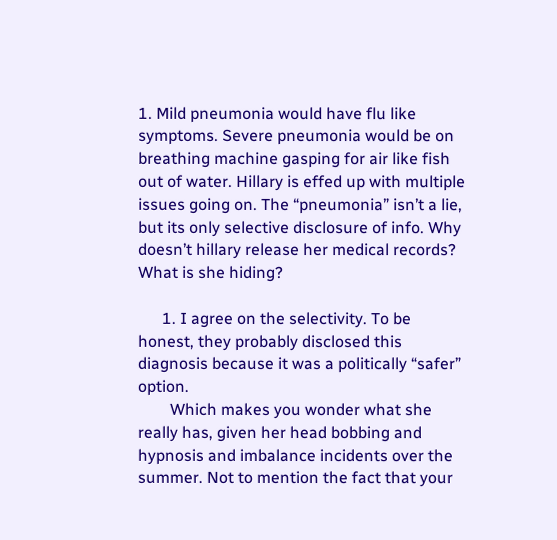1. Mild pneumonia would have flu like symptoms. Severe pneumonia would be on breathing machine gasping for air like fish out of water. Hillary is effed up with multiple issues going on. The “pneumonia” isn’t a lie, but its only selective disclosure of info. Why doesn’t hillary release her medical records? What is she hiding?

      1. I agree on the selectivity. To be honest, they probably disclosed this diagnosis because it was a politically “safer” option.
        Which makes you wonder what she really has, given her head bobbing and hypnosis and imbalance incidents over the summer. Not to mention the fact that your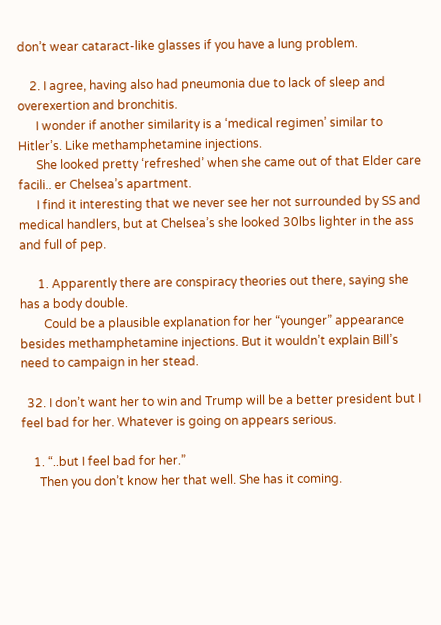don’t wear cataract-like glasses if you have a lung problem.

    2. I agree, having also had pneumonia due to lack of sleep and overexertion and bronchitis.
      I wonder if another similarity is a ‘medical regimen’ similar to Hitler’s. Like methamphetamine injections.
      She looked pretty ‘refreshed’ when she came out of that Elder care facili.. er Chelsea’s apartment.
      I find it interesting that we never see her not surrounded by SS and medical handlers, but at Chelsea’s she looked 30lbs lighter in the ass and full of pep.

      1. Apparently there are conspiracy theories out there, saying she has a body double.
        Could be a plausible explanation for her “younger” appearance besides methamphetamine injections. But it wouldn’t explain Bill’s need to campaign in her stead.

  32. I don’t want her to win and Trump will be a better president but I feel bad for her. Whatever is going on appears serious.

    1. “..but I feel bad for her.”
      Then you don’t know her that well. She has it coming.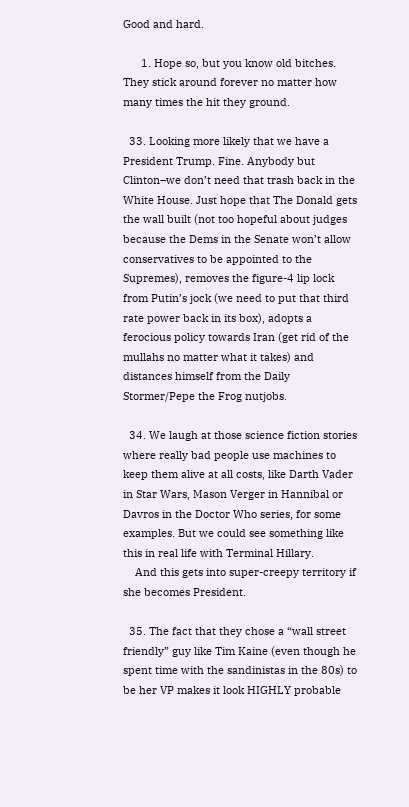Good and hard.

      1. Hope so, but you know old bitches. They stick around forever no matter how many times the hit they ground.

  33. Looking more likely that we have a President Trump. Fine. Anybody but Clinton–we don’t need that trash back in the White House. Just hope that The Donald gets the wall built (not too hopeful about judges because the Dems in the Senate won’t allow conservatives to be appointed to the Supremes), removes the figure-4 lip lock from Putin’s jock (we need to put that third rate power back in its box), adopts a ferocious policy towards Iran (get rid of the mullahs no matter what it takes) and distances himself from the Daily Stormer/Pepe the Frog nutjobs.

  34. We laugh at those science fiction stories where really bad people use machines to keep them alive at all costs, like Darth Vader in Star Wars, Mason Verger in Hannibal or Davros in the Doctor Who series, for some examples. But we could see something like this in real life with Terminal Hillary.
    And this gets into super-creepy territory if she becomes President.

  35. The fact that they chose a “wall street friendly” guy like Tim Kaine (even though he spent time with the sandinistas in the 80s) to be her VP makes it look HIGHLY probable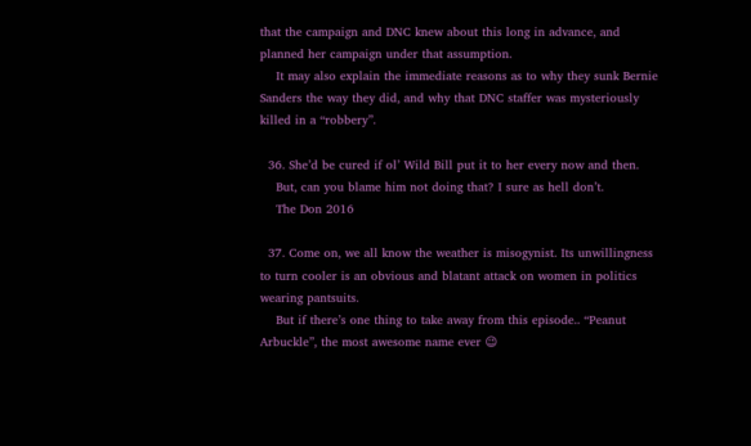that the campaign and DNC knew about this long in advance, and planned her campaign under that assumption.
    It may also explain the immediate reasons as to why they sunk Bernie Sanders the way they did, and why that DNC staffer was mysteriously killed in a “robbery”.

  36. She’d be cured if ol’ Wild Bill put it to her every now and then.
    But, can you blame him not doing that? I sure as hell don’t.
    The Don 2016

  37. Come on, we all know the weather is misogynist. Its unwillingness to turn cooler is an obvious and blatant attack on women in politics wearing pantsuits.
    But if there’s one thing to take away from this episode.. “Peanut Arbuckle”, the most awesome name ever 😉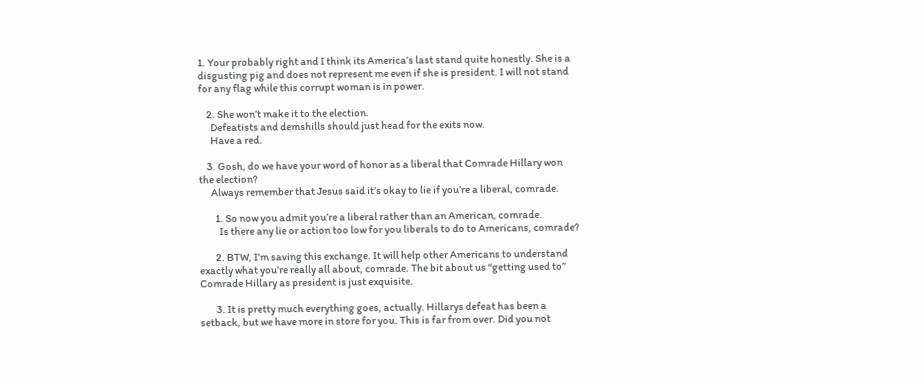1. Your probably right and I think its America’s last stand quite honestly. She is a disgusting pig and does not represent me even if she is president. I will not stand for any flag while this corrupt woman is in power.

    2. She won’t make it to the election.
      Defeatists and demshills should just head for the exits now.
      Have a red.

    3. Gosh, do we have your word of honor as a liberal that Comrade Hillary won the election?
      Always remember that Jesus said it’s okay to lie if you’re a liberal, comrade.

        1. So now you admit you’re a liberal rather than an American, comrade.
          Is there any lie or action too low for you liberals to do to Americans, comrade?

        2. BTW, I’m saving this exchange. It will help other Americans to understand exactly what you’re really all about, comrade. The bit about us “getting used to” Comrade Hillary as president is just exquisite.

        3. It is pretty much everything goes, actually. Hillarys defeat has been a setback, but we have more in store for you. This is far from over. Did you not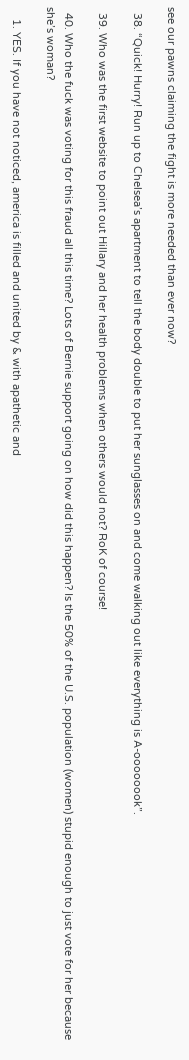see our pawns claiming the fight is more needed than ever now?

  38. “Quick! Hurry! Run up to Chelsea’s apartment to tell the body double to put her sunglasses on and come walking out like everything is A-oooooook”.

  39. Who was the first website to point out Hillary and her health problems when others would not? RoK of course!

  40. Who the fuck was voting for this fraud all this time? Lots of Bernie support going on how did this happen? Is the 50% of the U.S. population (women) stupid enough to just vote for her because she’s woman?

    1. YES. If you have not noticed, america is filled and united by & with apathetic and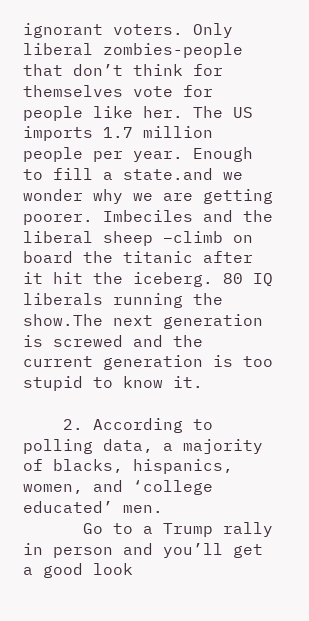ignorant voters. Only liberal zombies-people that don’t think for themselves vote for people like her. The US imports 1.7 million people per year. Enough to fill a state.and we wonder why we are getting poorer. Imbeciles and the liberal sheep –climb on board the titanic after it hit the iceberg. 80 IQ liberals running the show.The next generation is screwed and the current generation is too stupid to know it.

    2. According to polling data, a majority of blacks, hispanics, women, and ‘college educated’ men.
      Go to a Trump rally in person and you’ll get a good look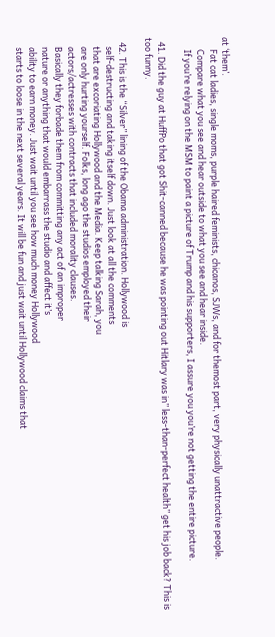at ‘them’.
      Fat cat ladies, single moms, purple haired feminists, chicanos, SJWs, and for themost part, very physically unattractive people.
      Compare what you see and hear outside to what you see and hear inside.
      If you’re relying on the MSM to paint a picture of Trump and his supporters, I assure you you’re not getting the entire picture.

  41. Did the guy at HuffPo that got Shit-canned because he was pointing out Hitlary was in” less-than-perfect health” get his job back? This is too funny.

  42. This is the “Silver” lining of the Obama administration. Hollywood is
    self-destructing and taking itself down. Just look at all the comments
    that are excoriating Hollywood and the Media. Keep talking Sarah, you
    are only hurting yourself. Folks, long ago the studios employed their
    actors/actresses with contracts that included morality clauses.
    Basically they forbade them from committing any act of an improper
    nature or anything that would embarrass the studio and affect it’s
    ability to earn money. Just wait until you see how much money Hollywood
    starts to loose in the next several years. It will be fun and just wait until Hollywood claims that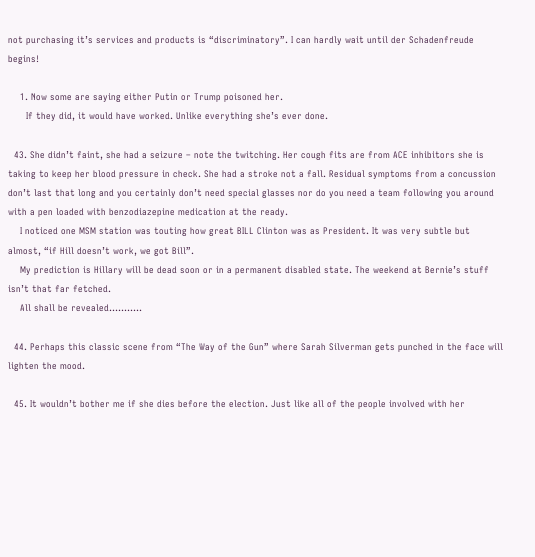not purchasing it’s services and products is “discriminatory”. I can hardly wait until der Schadenfreude begins!

    1. Now some are saying either Putin or Trump poisoned her.
      If they did, it would have worked. Unlike everything she’s ever done.

  43. She didn’t faint, she had a seizure – note the twitching. Her cough fits are from ACE inhibitors she is taking to keep her blood pressure in check. She had a stroke not a fall. Residual symptoms from a concussion don’t last that long and you certainly don’t need special glasses nor do you need a team following you around with a pen loaded with benzodiazepine medication at the ready.
    I noticed one MSM station was touting how great BILL Clinton was as President. It was very subtle but almost, “if Hill doesn’t work, we got Bill”.
    My prediction is Hillary will be dead soon or in a permanent disabled state. The weekend at Bernie’s stuff isn’t that far fetched.
    All shall be revealed………..

  44. Perhaps this classic scene from “The Way of the Gun” where Sarah Silverman gets punched in the face will lighten the mood.

  45. It wouldn’t bother me if she dies before the election. Just like all of the people involved with her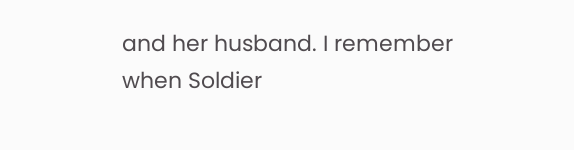and her husband. I remember when Soldier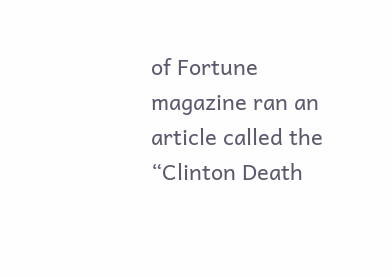of Fortune magazine ran an article called the “Clinton Death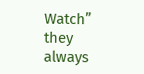Watch” they always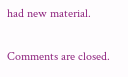had new material.

Comments are closed.